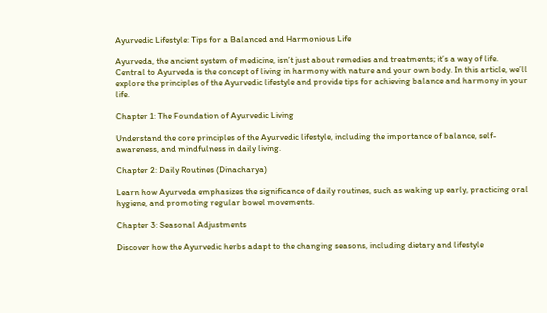Ayurvedic Lifestyle: Tips for a Balanced and Harmonious Life

Ayurveda, the ancient system of medicine, isn’t just about remedies and treatments; it’s a way of life. Central to Ayurveda is the concept of living in harmony with nature and your own body. In this article, we’ll explore the principles of the Ayurvedic lifestyle and provide tips for achieving balance and harmony in your life.

Chapter 1: The Foundation of Ayurvedic Living

Understand the core principles of the Ayurvedic lifestyle, including the importance of balance, self-awareness, and mindfulness in daily living.

Chapter 2: Daily Routines (Dinacharya)

Learn how Ayurveda emphasizes the significance of daily routines, such as waking up early, practicing oral hygiene, and promoting regular bowel movements.

Chapter 3: Seasonal Adjustments

Discover how the Ayurvedic herbs adapt to the changing seasons, including dietary and lifestyle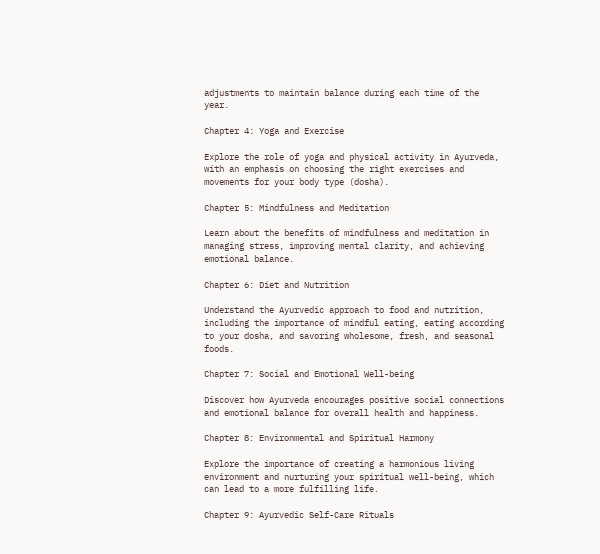adjustments to maintain balance during each time of the year.

Chapter 4: Yoga and Exercise

Explore the role of yoga and physical activity in Ayurveda, with an emphasis on choosing the right exercises and movements for your body type (dosha).

Chapter 5: Mindfulness and Meditation

Learn about the benefits of mindfulness and meditation in managing stress, improving mental clarity, and achieving emotional balance.

Chapter 6: Diet and Nutrition

Understand the Ayurvedic approach to food and nutrition, including the importance of mindful eating, eating according to your dosha, and savoring wholesome, fresh, and seasonal foods.

Chapter 7: Social and Emotional Well-being

Discover how Ayurveda encourages positive social connections and emotional balance for overall health and happiness.

Chapter 8: Environmental and Spiritual Harmony

Explore the importance of creating a harmonious living environment and nurturing your spiritual well-being, which can lead to a more fulfilling life.

Chapter 9: Ayurvedic Self-Care Rituals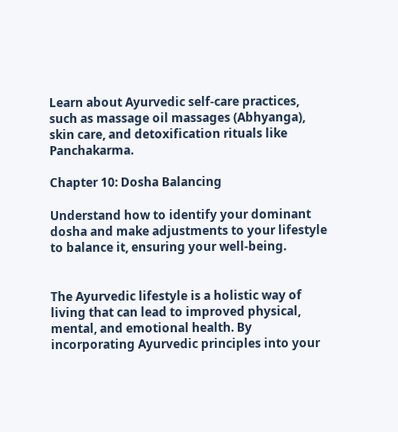Learn about Ayurvedic self-care practices, such as massage oil massages (Abhyanga), skin care, and detoxification rituals like Panchakarma.

Chapter 10: Dosha Balancing

Understand how to identify your dominant dosha and make adjustments to your lifestyle to balance it, ensuring your well-being.


The Ayurvedic lifestyle is a holistic way of living that can lead to improved physical, mental, and emotional health. By incorporating Ayurvedic principles into your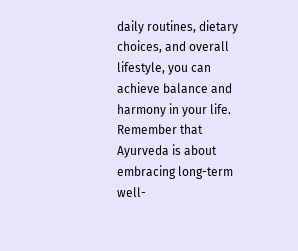daily routines, dietary choices, and overall lifestyle, you can achieve balance and harmony in your life. Remember that Ayurveda is about embracing long-term well-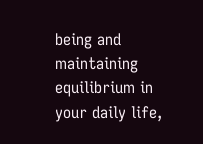being and maintaining equilibrium in your daily life,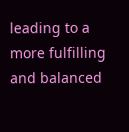leading to a more fulfilling and balanced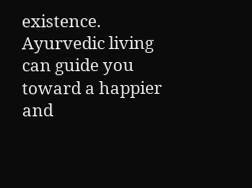existence. Ayurvedic living can guide you toward a happier and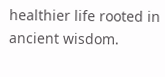healthier life rooted in ancient wisdom.